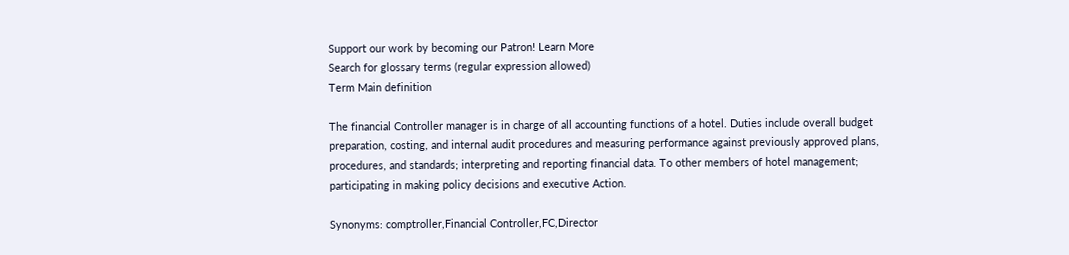Support our work by becoming our Patron! Learn More
Search for glossary terms (regular expression allowed)
Term Main definition

The financial Controller manager is in charge of all accounting functions of a hotel. Duties include overall budget preparation, costing, and internal audit procedures and measuring performance against previously approved plans, procedures, and standards; interpreting and reporting financial data. To other members of hotel management; participating in making policy decisions and executive Action.

Synonyms: comptroller,Financial Controller,FC,Director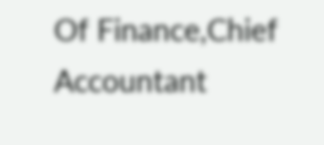Of Finance,Chief Accountant